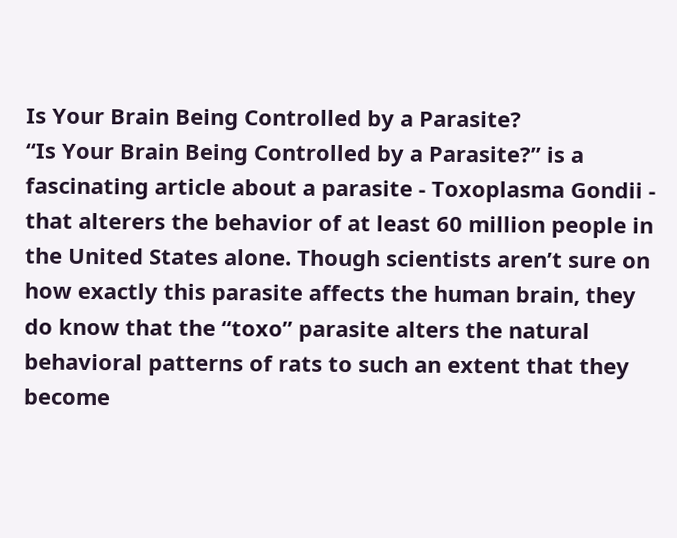Is Your Brain Being Controlled by a Parasite?
“Is Your Brain Being Controlled by a Parasite?” is a fascinating article about a parasite - Toxoplasma Gondii - that alterers the behavior of at least 60 million people in the United States alone. Though scientists aren’t sure on how exactly this parasite affects the human brain, they do know that the “toxo” parasite alters the natural behavioral patterns of rats to such an extent that they become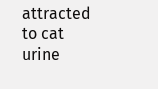attracted to cat urine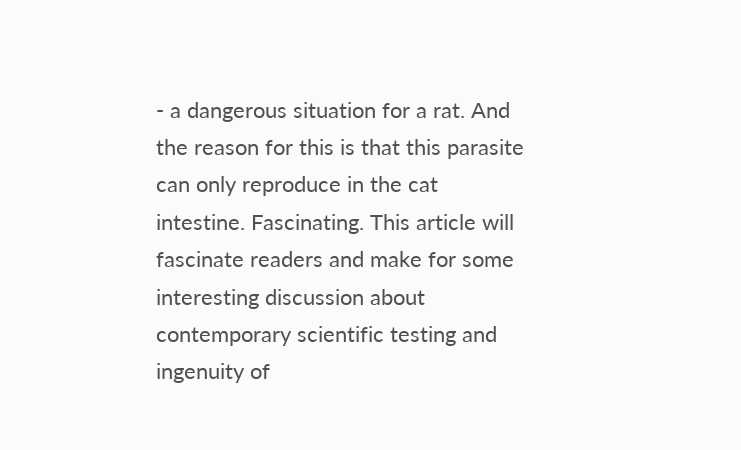- a dangerous situation for a rat. And the reason for this is that this parasite can only reproduce in the cat intestine. Fascinating. This article will fascinate readers and make for some interesting discussion about contemporary scientific testing and ingenuity of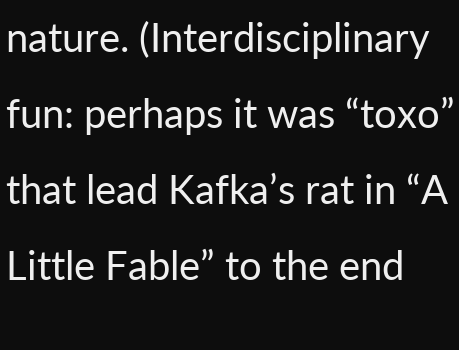nature. (Interdisciplinary fun: perhaps it was “toxo” that lead Kafka’s rat in “A Little Fable” to the end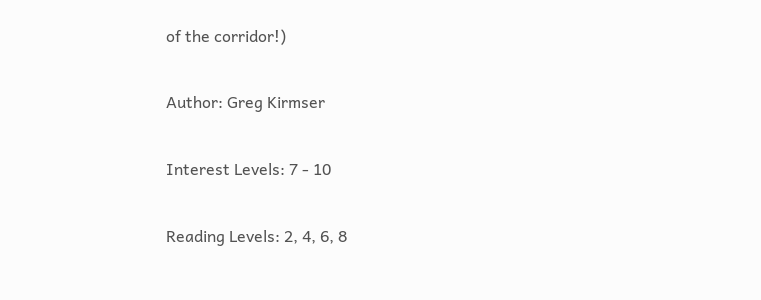of the corridor!)

Author: Greg Kirmser

Interest Levels: 7 - 10

Reading Levels: 2, 4, 6, 8